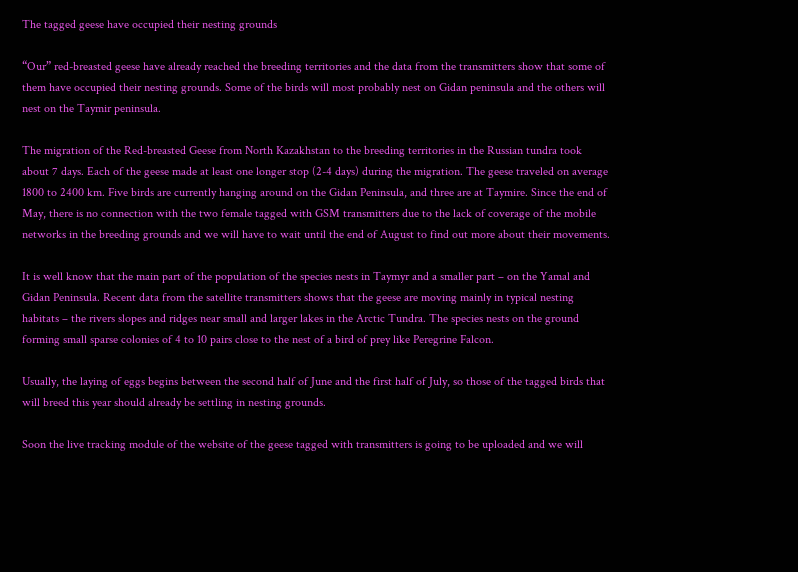The tagged geese have occupied their nesting grounds

“Our” red-breasted geese have already reached the breeding territories and the data from the transmitters show that some of them have occupied their nesting grounds. Some of the birds will most probably nest on Gidan peninsula and the others will nest on the Taymir peninsula.

The migration of the Red-breasted Geese from North Kazakhstan to the breeding territories in the Russian tundra took about 7 days. Each of the geese made at least one longer stop (2-4 days) during the migration. The geese traveled on average 1800 to 2400 km. Five birds are currently hanging around on the Gidan Peninsula, and three are at Taymire. Since the end of May, there is no connection with the two female tagged with GSM transmitters due to the lack of coverage of the mobile networks in the breeding grounds and we will have to wait until the end of August to find out more about their movements.

It is well know that the main part of the population of the species nests in Taymyr and a smaller part – on the Yamal and Gidan Peninsula. Recent data from the satellite transmitters shows that the geese are moving mainly in typical nesting habitats – the rivers slopes and ridges near small and larger lakes in the Arctic Tundra. The species nests on the ground forming small sparse colonies of 4 to 10 pairs close to the nest of a bird of prey like Peregrine Falcon.

Usually, the laying of eggs begins between the second half of June and the first half of July, so those of the tagged birds that will breed this year should already be settling in nesting grounds.

Soon the live tracking module of the website of the geese tagged with transmitters is going to be uploaded and we will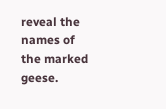reveal the names of the marked geese.